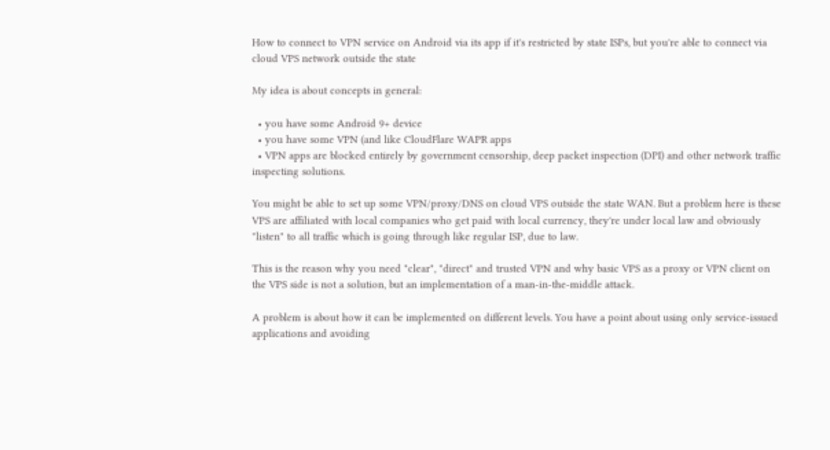How to connect to VPN service on Android via its app if it's restricted by state ISPs, but you're able to connect via cloud VPS network outside the state

My idea is about concepts in general:

  • you have some Android 9+ device
  • you have some VPN (and like CloudFlare WAPR apps
  • VPN apps are blocked entirely by government censorship, deep packet inspection (DPI) and other network traffic inspecting solutions.

You might be able to set up some VPN/proxy/DNS on cloud VPS outside the state WAN. But a problem here is these VPS are affiliated with local companies who get paid with local currency, they're under local law and obviously "listen" to all traffic which is going through like regular ISP, due to law.

This is the reason why you need "clear", "direct" and trusted VPN and why basic VPS as a proxy or VPN client on the VPS side is not a solution, but an implementation of a man-in-the-middle attack.

A problem is about how it can be implemented on different levels. You have a point about using only service-issued applications and avoiding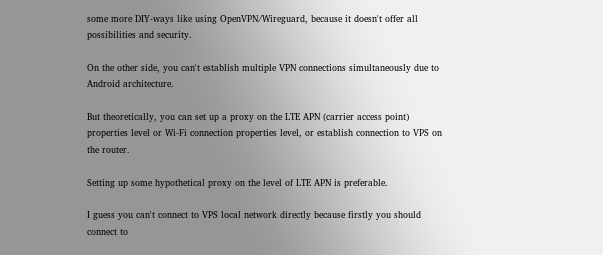some more DIY-ways like using OpenVPN/Wireguard, because it doesn't offer all possibilities and security.

On the other side, you can't establish multiple VPN connections simultaneously due to Android architecture.

But theoretically, you can set up a proxy on the LTE APN (carrier access point) properties level or Wi-Fi connection properties level, or establish connection to VPS on the router.

Setting up some hypothetical proxy on the level of LTE APN is preferable.

I guess you can't connect to VPS local network directly because firstly you should connect to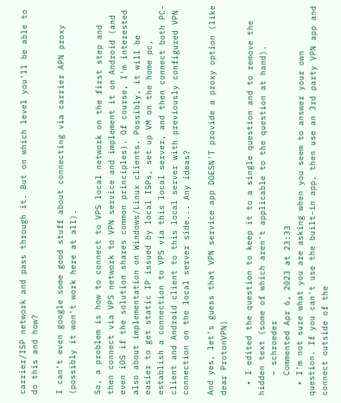carrier/ISP network and pass through it. But on which level you'll be able to do this and how?

I can't even google some good stuff about connecting via carrier APN proxy (possibly it won't work here at all).

So, a problem is how to connect to VPS local network on the first step and then connect via VPS network to VPN service and implement it on Android (and even iOS if the solution shares common principles). Of course, I'm interested also about implementation on Windows/Linux clients. Possibly, it will be easier to get static IP issued by local ISPs, set up VM on the home pc, establish a connection to VPS via this local server, and then connect both PC-client and Android client to this local server with previously configured VPN connection on the local server side... Any ideas?

And yes, let's guess that VPN service app DOESN'T provide a proxy option (like dear ProtonVPN)

  • I edited the question to keep it to a single question and to remove the hidden text (some of which aren't applicable to the question at hand).
    – schroeder
    Commented Apr 6, 2023 at 23:33
  • I'm not sure what you are asking when you seem to answer your own question. If you can't use the built-in app, then use an 3rd party VPN app and connect outside of the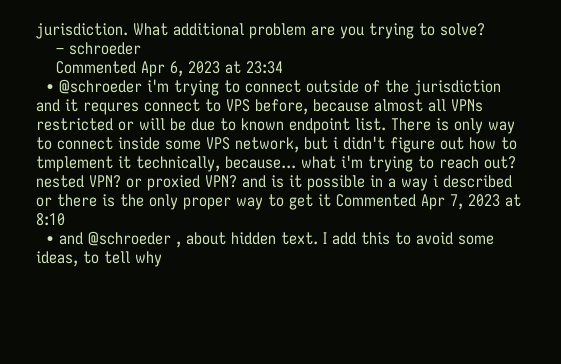jurisdiction. What additional problem are you trying to solve?
    – schroeder
    Commented Apr 6, 2023 at 23:34
  • @schroeder i'm trying to connect outside of the jurisdiction and it requres connect to VPS before, because almost all VPNs restricted or will be due to known endpoint list. There is only way to connect inside some VPS network, but i didn't figure out how to tmplement it technically, because... what i'm trying to reach out? nested VPN? or proxied VPN? and is it possible in a way i described or there is the only proper way to get it Commented Apr 7, 2023 at 8:10
  • and @schroeder , about hidden text. I add this to avoid some ideas, to tell why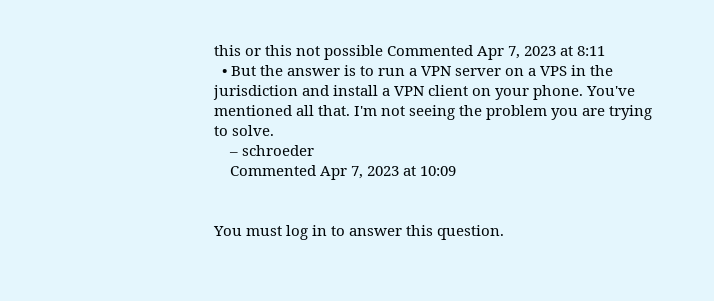this or this not possible Commented Apr 7, 2023 at 8:11
  • But the answer is to run a VPN server on a VPS in the jurisdiction and install a VPN client on your phone. You've mentioned all that. I'm not seeing the problem you are trying to solve.
    – schroeder
    Commented Apr 7, 2023 at 10:09


You must log in to answer this question.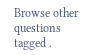Browse other questions tagged .